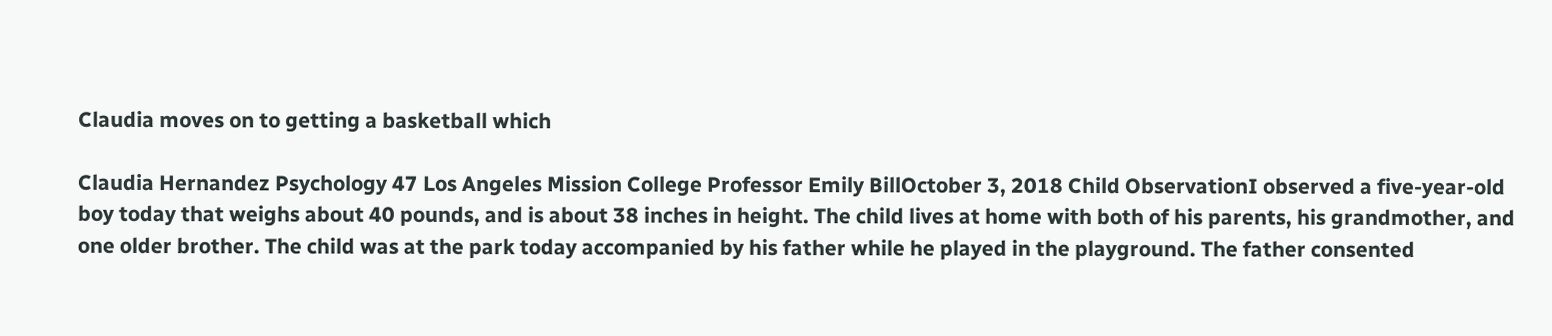Claudia moves on to getting a basketball which

Claudia Hernandez Psychology 47 Los Angeles Mission College Professor Emily BillOctober 3, 2018 Child ObservationI observed a five-year-old boy today that weighs about 40 pounds, and is about 38 inches in height. The child lives at home with both of his parents, his grandmother, and one older brother. The child was at the park today accompanied by his father while he played in the playground. The father consented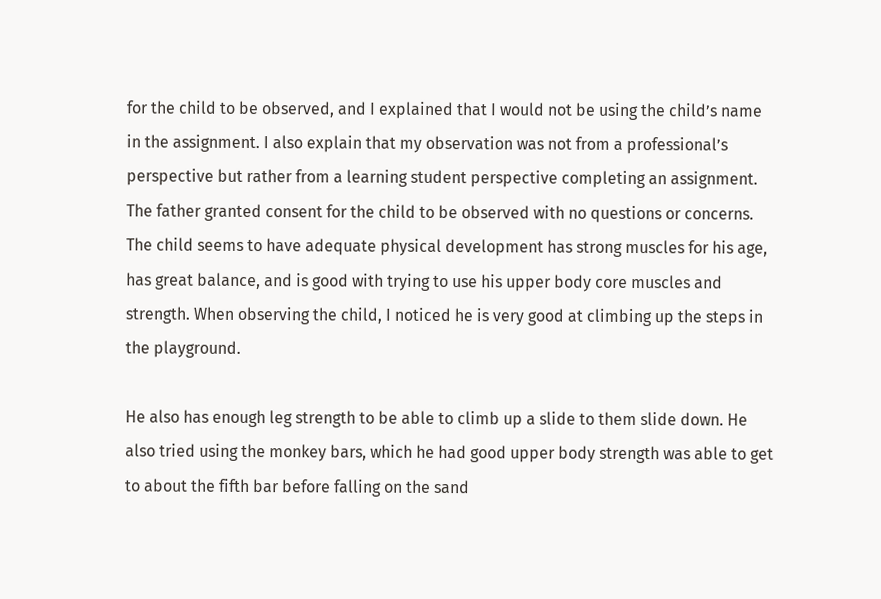for the child to be observed, and I explained that I would not be using the child’s name in the assignment. I also explain that my observation was not from a professional’s perspective but rather from a learning student perspective completing an assignment. The father granted consent for the child to be observed with no questions or concerns. The child seems to have adequate physical development has strong muscles for his age, has great balance, and is good with trying to use his upper body core muscles and strength. When observing the child, I noticed he is very good at climbing up the steps in the playground.

He also has enough leg strength to be able to climb up a slide to them slide down. He also tried using the monkey bars, which he had good upper body strength was able to get to about the fifth bar before falling on the sand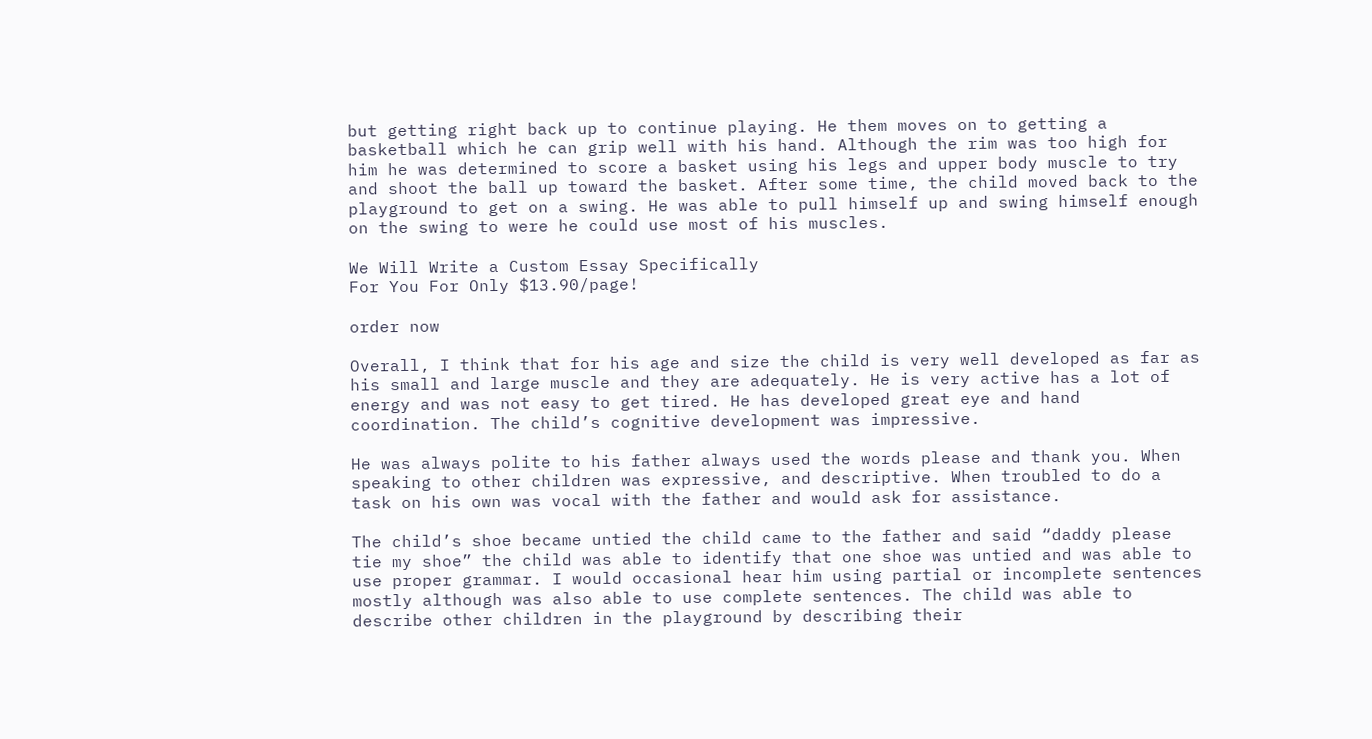but getting right back up to continue playing. He them moves on to getting a basketball which he can grip well with his hand. Although the rim was too high for him he was determined to score a basket using his legs and upper body muscle to try and shoot the ball up toward the basket. After some time, the child moved back to the playground to get on a swing. He was able to pull himself up and swing himself enough on the swing to were he could use most of his muscles.

We Will Write a Custom Essay Specifically
For You For Only $13.90/page!

order now

Overall, I think that for his age and size the child is very well developed as far as his small and large muscle and they are adequately. He is very active has a lot of energy and was not easy to get tired. He has developed great eye and hand coordination. The child’s cognitive development was impressive.

He was always polite to his father always used the words please and thank you. When speaking to other children was expressive, and descriptive. When troubled to do a task on his own was vocal with the father and would ask for assistance.

The child’s shoe became untied the child came to the father and said “daddy please tie my shoe” the child was able to identify that one shoe was untied and was able to use proper grammar. I would occasional hear him using partial or incomplete sentences mostly although was also able to use complete sentences. The child was able to describe other children in the playground by describing their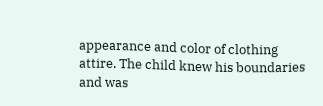appearance and color of clothing attire. The child knew his boundaries and was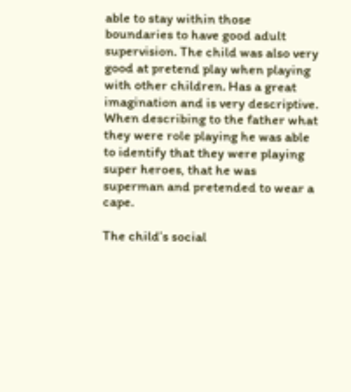able to stay within those boundaries to have good adult supervision. The child was also very good at pretend play when playing with other children. Has a great imagination and is very descriptive. When describing to the father what they were role playing he was able to identify that they were playing super heroes, that he was superman and pretended to wear a cape.

The child’s social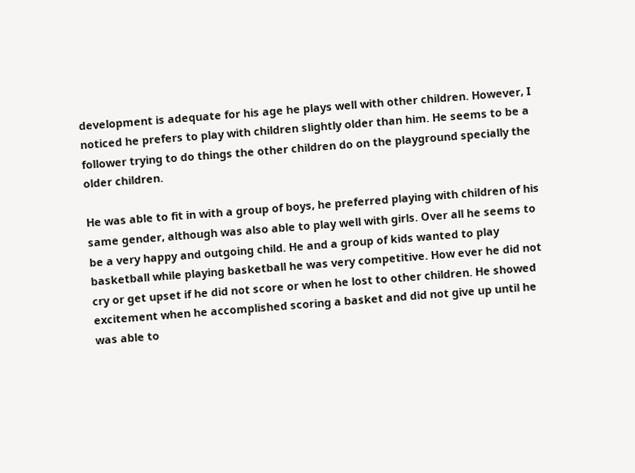development is adequate for his age he plays well with other children. However, I noticed he prefers to play with children slightly older than him. He seems to be a follower trying to do things the other children do on the playground specially the older children.

He was able to fit in with a group of boys, he preferred playing with children of his same gender, although was also able to play well with girls. Over all he seems to be a very happy and outgoing child. He and a group of kids wanted to play basketball while playing basketball he was very competitive. How ever he did not cry or get upset if he did not score or when he lost to other children. He showed excitement when he accomplished scoring a basket and did not give up until he was able to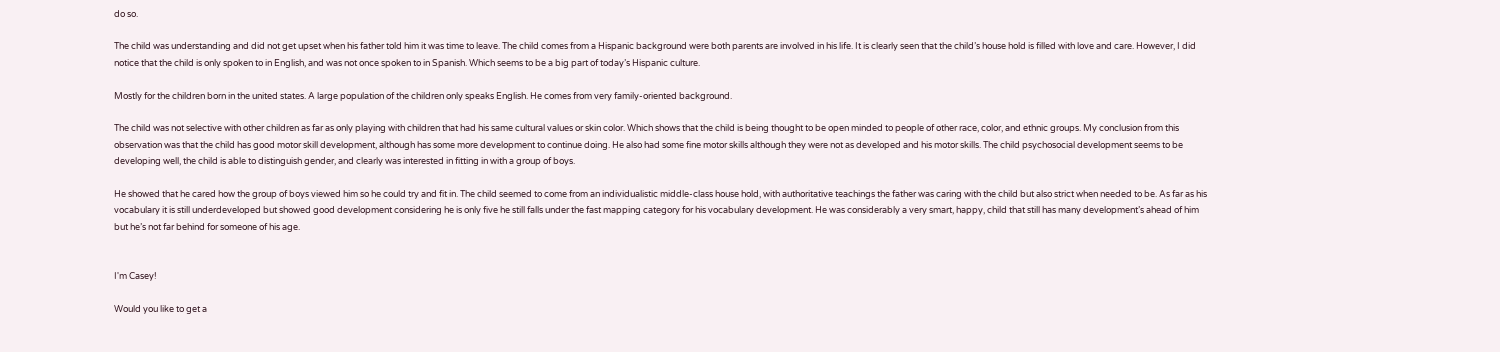do so.

The child was understanding and did not get upset when his father told him it was time to leave. The child comes from a Hispanic background were both parents are involved in his life. It is clearly seen that the child’s house hold is filled with love and care. However, I did notice that the child is only spoken to in English, and was not once spoken to in Spanish. Which seems to be a big part of today’s Hispanic culture.

Mostly for the children born in the united states. A large population of the children only speaks English. He comes from very family-oriented background.

The child was not selective with other children as far as only playing with children that had his same cultural values or skin color. Which shows that the child is being thought to be open minded to people of other race, color, and ethnic groups. My conclusion from this observation was that the child has good motor skill development, although has some more development to continue doing. He also had some fine motor skills although they were not as developed and his motor skills. The child psychosocial development seems to be developing well, the child is able to distinguish gender, and clearly was interested in fitting in with a group of boys.

He showed that he cared how the group of boys viewed him so he could try and fit in. The child seemed to come from an individualistic middle-class house hold, with authoritative teachings the father was caring with the child but also strict when needed to be. As far as his vocabulary it is still underdeveloped but showed good development considering he is only five he still falls under the fast mapping category for his vocabulary development. He was considerably a very smart, happy, child that still has many development’s ahead of him but he’s not far behind for someone of his age.


I'm Casey!

Would you like to get a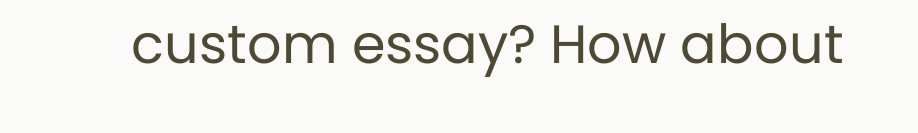custom essay? How about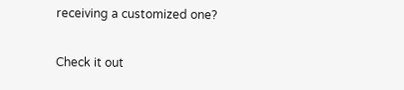receiving a customized one?

Check it out